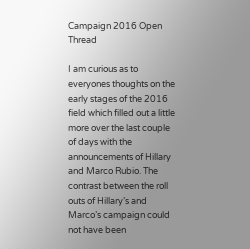Campaign 2016 Open Thread

I am curious as to everyones thoughts on the early stages of the 2016 field which filled out a little more over the last couple of days with the announcements of Hillary and Marco Rubio. The contrast between the roll outs of Hillary’s and Marco’s campaign could not have been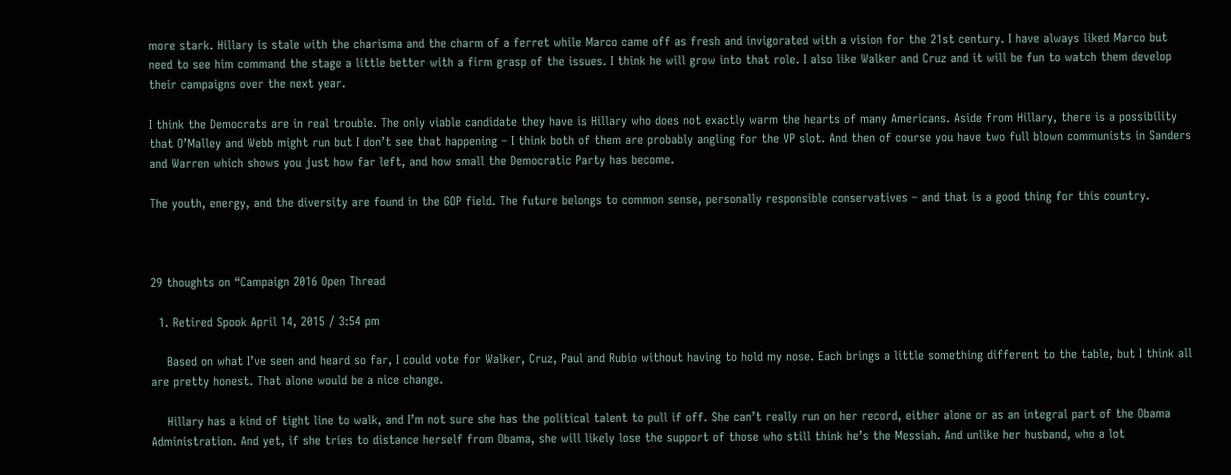more stark. Hillary is stale with the charisma and the charm of a ferret while Marco came off as fresh and invigorated with a vision for the 21st century. I have always liked Marco but need to see him command the stage a little better with a firm grasp of the issues. I think he will grow into that role. I also like Walker and Cruz and it will be fun to watch them develop their campaigns over the next year.

I think the Democrats are in real trouble. The only viable candidate they have is Hillary who does not exactly warm the hearts of many Americans. Aside from Hillary, there is a possibility that O’Malley and Webb might run but I don’t see that happening – I think both of them are probably angling for the VP slot. And then of course you have two full blown communists in Sanders and Warren which shows you just how far left, and how small the Democratic Party has become.

The youth, energy, and the diversity are found in the GOP field. The future belongs to common sense, personally responsible conservatives – and that is a good thing for this country.



29 thoughts on “Campaign 2016 Open Thread

  1. Retired Spook April 14, 2015 / 3:54 pm

    Based on what I’ve seen and heard so far, I could vote for Walker, Cruz, Paul and Rubio without having to hold my nose. Each brings a little something different to the table, but I think all are pretty honest. That alone would be a nice change.

    Hillary has a kind of tight line to walk, and I’m not sure she has the political talent to pull if off. She can’t really run on her record, either alone or as an integral part of the Obama Administration. And yet, if she tries to distance herself from Obama, she will likely lose the support of those who still think he’s the Messiah. And unlike her husband, who a lot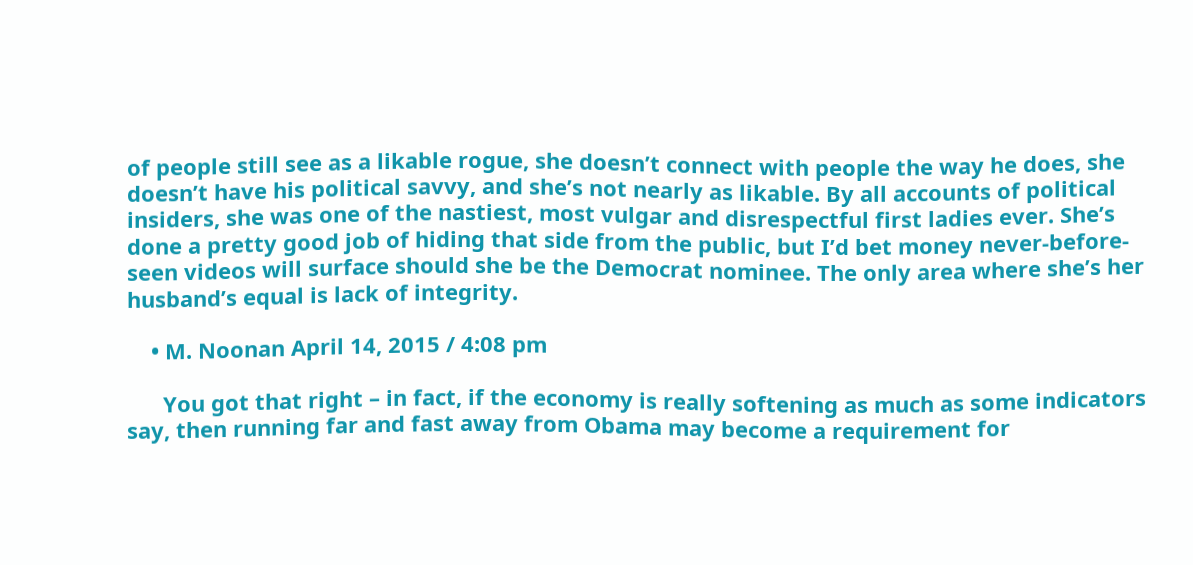of people still see as a likable rogue, she doesn’t connect with people the way he does, she doesn’t have his political savvy, and she’s not nearly as likable. By all accounts of political insiders, she was one of the nastiest, most vulgar and disrespectful first ladies ever. She’s done a pretty good job of hiding that side from the public, but I’d bet money never-before-seen videos will surface should she be the Democrat nominee. The only area where she’s her husband’s equal is lack of integrity.

    • M. Noonan April 14, 2015 / 4:08 pm

      You got that right – in fact, if the economy is really softening as much as some indicators say, then running far and fast away from Obama may become a requirement for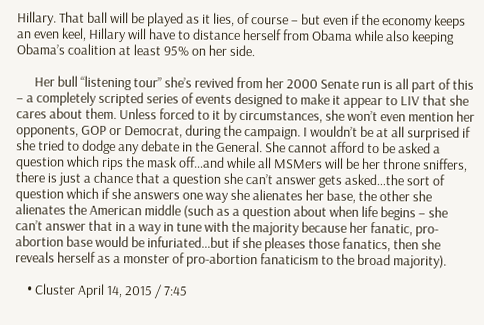Hillary. That ball will be played as it lies, of course – but even if the economy keeps an even keel, Hillary will have to distance herself from Obama while also keeping Obama’s coalition at least 95% on her side.

      Her bull “listening tour” she’s revived from her 2000 Senate run is all part of this – a completely scripted series of events designed to make it appear to LIV that she cares about them. Unless forced to it by circumstances, she won’t even mention her opponents, GOP or Democrat, during the campaign. I wouldn’t be at all surprised if she tried to dodge any debate in the General. She cannot afford to be asked a question which rips the mask off…and while all MSMers will be her throne sniffers, there is just a chance that a question she can’t answer gets asked…the sort of question which if she answers one way she alienates her base, the other she alienates the American middle (such as a question about when life begins – she can’t answer that in a way in tune with the majority because her fanatic, pro-abortion base would be infuriated…but if she pleases those fanatics, then she reveals herself as a monster of pro-abortion fanaticism to the broad majority).

    • Cluster April 14, 2015 / 7:45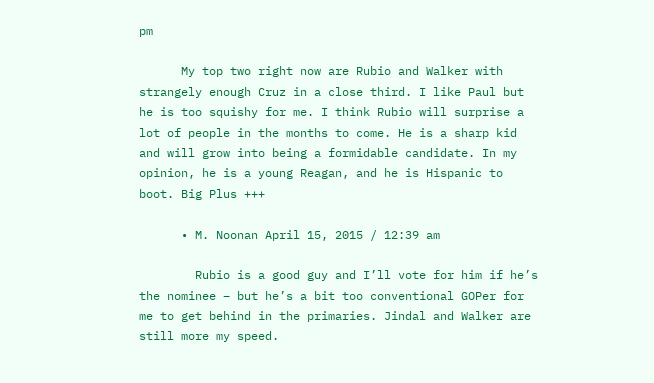pm

      My top two right now are Rubio and Walker with strangely enough Cruz in a close third. I like Paul but he is too squishy for me. I think Rubio will surprise a lot of people in the months to come. He is a sharp kid and will grow into being a formidable candidate. In my opinion, he is a young Reagan, and he is Hispanic to boot. Big Plus +++

      • M. Noonan April 15, 2015 / 12:39 am

        Rubio is a good guy and I’ll vote for him if he’s the nominee – but he’s a bit too conventional GOPer for me to get behind in the primaries. Jindal and Walker are still more my speed.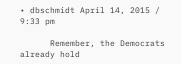• dbschmidt April 14, 2015 / 9:33 pm

      Remember, the Democrats already hold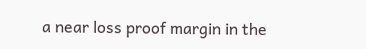a near loss proof margin in the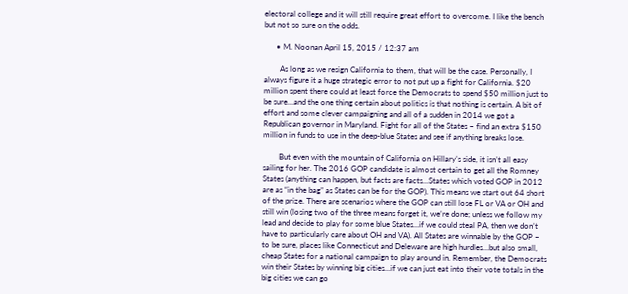electoral college and it will still require great effort to overcome. I like the bench but not so sure on the odds.

      • M. Noonan April 15, 2015 / 12:37 am

        As long as we resign California to them, that will be the case. Personally, I always figure it a huge strategic error to not put up a fight for California. $20 million spent there could at least force the Democrats to spend $50 million just to be sure…and the one thing certain about politics is that nothing is certain. A bit of effort and some clever campaigning and all of a sudden in 2014 we got a Republican governor in Maryland. Fight for all of the States – find an extra $150 million in funds to use in the deep-blue States and see if anything breaks lose.

        But even with the mountain of California on Hillary’s side, it isn’t all easy sailing for her. The 2016 GOP candidate is almost certain to get all the Romney States (anything can happen, but facts are facts…States which voted GOP in 2012 are as “in the bag” as States can be for the GOP). This means we start out 64 short of the prize. There are scenarios where the GOP can still lose FL or VA or OH and still win (losing two of the three means forget it, we’re done; unless we follow my lead and decide to play for some blue States…if we could steal PA, then we don’t have to particularly care about OH and VA). All States are winnable by the GOP – to be sure, places like Connecticut and Deleware are high hurdles…but also small, cheap States for a national campaign to play around in. Remember, the Democrats win their States by winning big cities…if we can just eat into their vote totals in the big cities we can go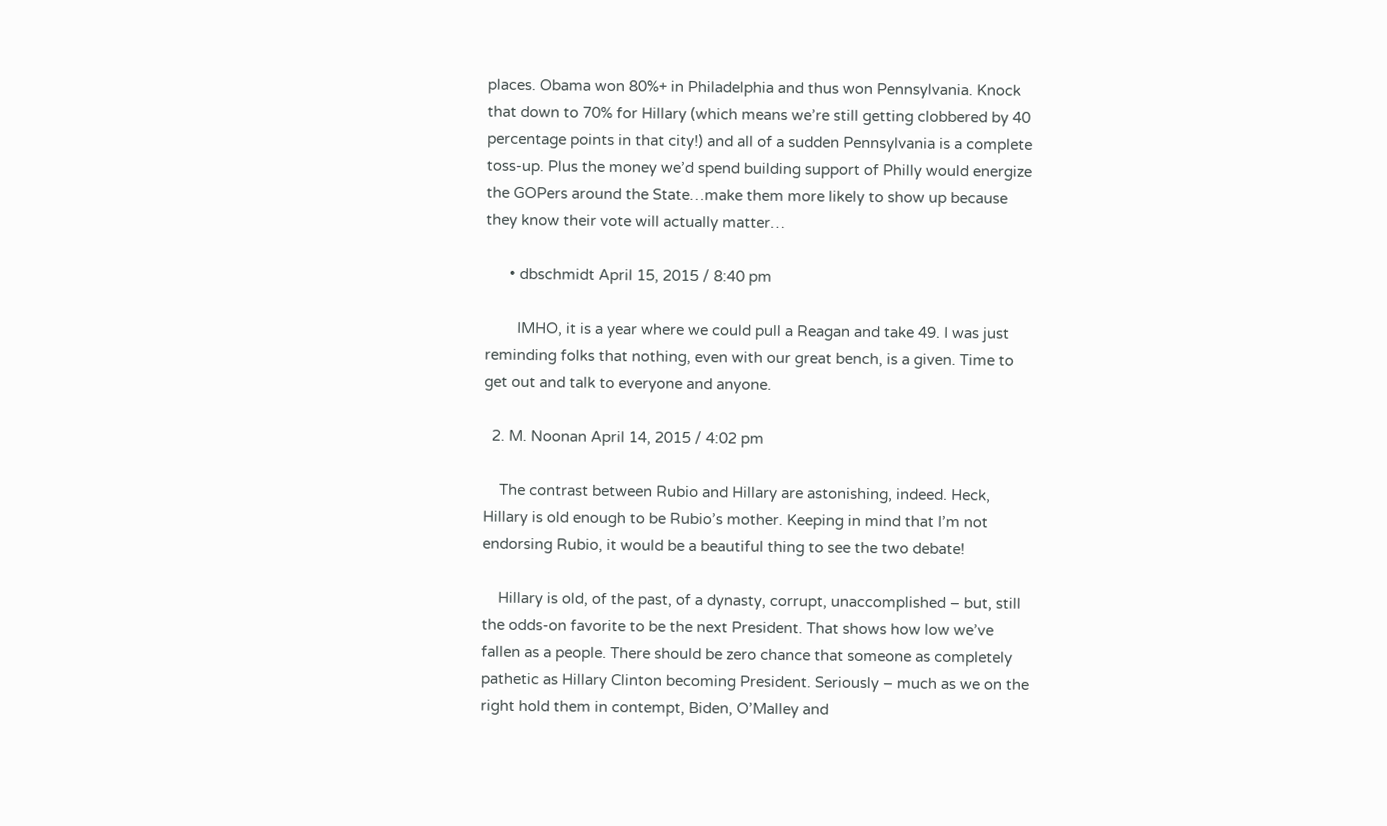places. Obama won 80%+ in Philadelphia and thus won Pennsylvania. Knock that down to 70% for Hillary (which means we’re still getting clobbered by 40 percentage points in that city!) and all of a sudden Pennsylvania is a complete toss-up. Plus the money we’d spend building support of Philly would energize the GOPers around the State…make them more likely to show up because they know their vote will actually matter…

      • dbschmidt April 15, 2015 / 8:40 pm

        IMHO, it is a year where we could pull a Reagan and take 49. I was just reminding folks that nothing, even with our great bench, is a given. Time to get out and talk to everyone and anyone.

  2. M. Noonan April 14, 2015 / 4:02 pm

    The contrast between Rubio and Hillary are astonishing, indeed. Heck, Hillary is old enough to be Rubio’s mother. Keeping in mind that I’m not endorsing Rubio, it would be a beautiful thing to see the two debate!

    Hillary is old, of the past, of a dynasty, corrupt, unaccomplished – but, still the odds-on favorite to be the next President. That shows how low we’ve fallen as a people. There should be zero chance that someone as completely pathetic as Hillary Clinton becoming President. Seriously – much as we on the right hold them in contempt, Biden, O’Malley and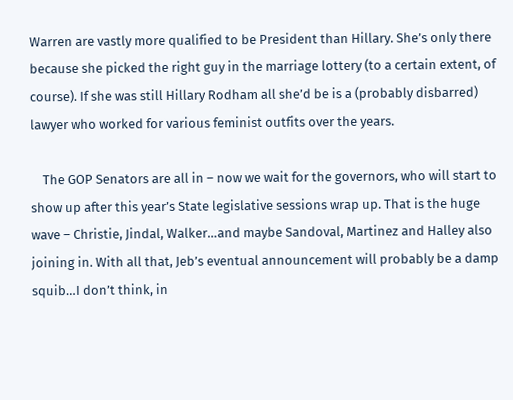Warren are vastly more qualified to be President than Hillary. She’s only there because she picked the right guy in the marriage lottery (to a certain extent, of course). If she was still Hillary Rodham all she’d be is a (probably disbarred) lawyer who worked for various feminist outfits over the years.

    The GOP Senators are all in – now we wait for the governors, who will start to show up after this year’s State legislative sessions wrap up. That is the huge wave – Christie, Jindal, Walker…and maybe Sandoval, Martinez and Halley also joining in. With all that, Jeb’s eventual announcement will probably be a damp squib…I don’t think, in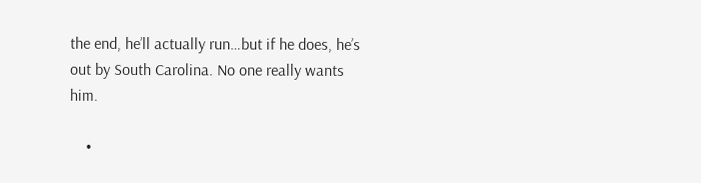the end, he’ll actually run…but if he does, he’s out by South Carolina. No one really wants him.

    •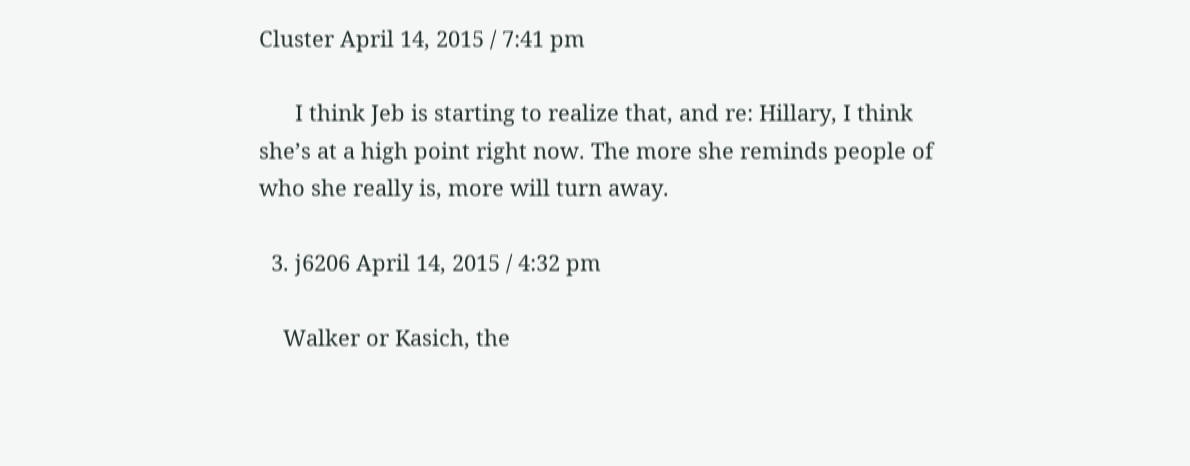Cluster April 14, 2015 / 7:41 pm

      I think Jeb is starting to realize that, and re: Hillary, I think she’s at a high point right now. The more she reminds people of who she really is, more will turn away.

  3. j6206 April 14, 2015 / 4:32 pm

    Walker or Kasich, the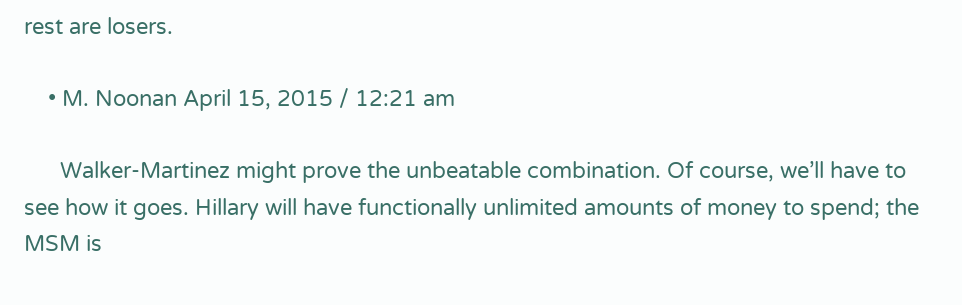rest are losers.

    • M. Noonan April 15, 2015 / 12:21 am

      Walker-Martinez might prove the unbeatable combination. Of course, we’ll have to see how it goes. Hillary will have functionally unlimited amounts of money to spend; the MSM is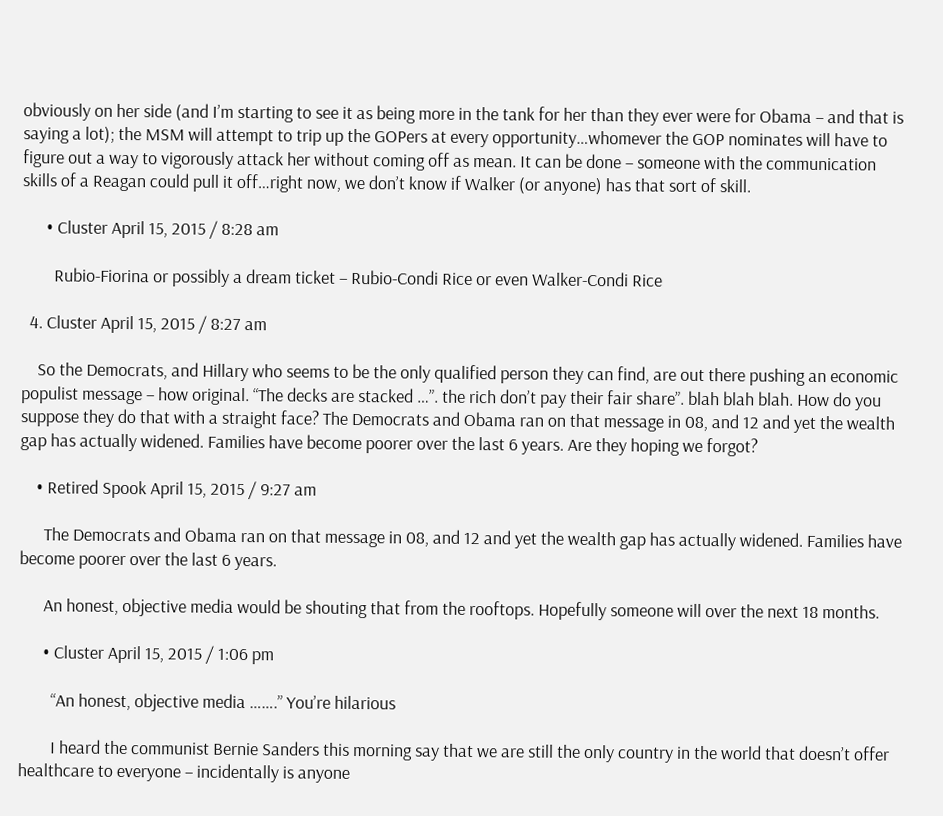obviously on her side (and I’m starting to see it as being more in the tank for her than they ever were for Obama – and that is saying a lot); the MSM will attempt to trip up the GOPers at every opportunity…whomever the GOP nominates will have to figure out a way to vigorously attack her without coming off as mean. It can be done – someone with the communication skills of a Reagan could pull it off…right now, we don’t know if Walker (or anyone) has that sort of skill.

      • Cluster April 15, 2015 / 8:28 am

        Rubio-Fiorina or possibly a dream ticket – Rubio-Condi Rice or even Walker-Condi Rice

  4. Cluster April 15, 2015 / 8:27 am

    So the Democrats, and Hillary who seems to be the only qualified person they can find, are out there pushing an economic populist message – how original. “The decks are stacked …”. the rich don’t pay their fair share”. blah blah blah. How do you suppose they do that with a straight face? The Democrats and Obama ran on that message in 08, and 12 and yet the wealth gap has actually widened. Families have become poorer over the last 6 years. Are they hoping we forgot?

    • Retired Spook April 15, 2015 / 9:27 am

      The Democrats and Obama ran on that message in 08, and 12 and yet the wealth gap has actually widened. Families have become poorer over the last 6 years.

      An honest, objective media would be shouting that from the rooftops. Hopefully someone will over the next 18 months.

      • Cluster April 15, 2015 / 1:06 pm

        “An honest, objective media …….” You’re hilarious

        I heard the communist Bernie Sanders this morning say that we are still the only country in the world that doesn’t offer healthcare to everyone – incidentally is anyone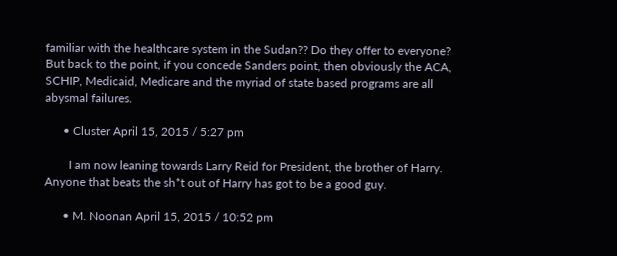familiar with the healthcare system in the Sudan?? Do they offer to everyone? But back to the point, if you concede Sanders point, then obviously the ACA, SCHIP, Medicaid, Medicare and the myriad of state based programs are all abysmal failures.

      • Cluster April 15, 2015 / 5:27 pm

        I am now leaning towards Larry Reid for President, the brother of Harry. Anyone that beats the sh*t out of Harry has got to be a good guy.

      • M. Noonan April 15, 2015 / 10:52 pm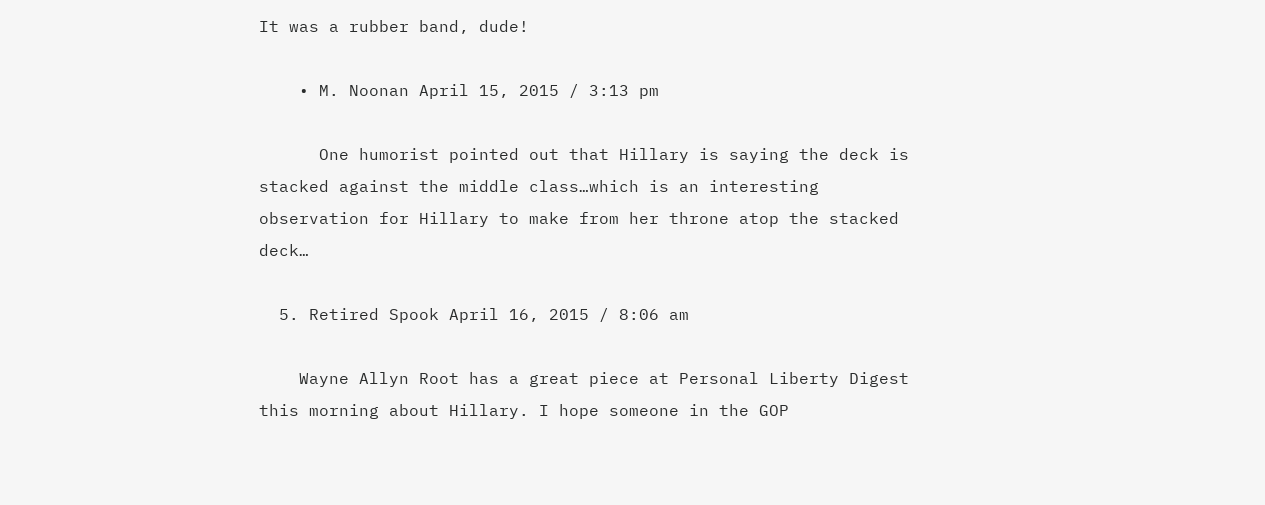It was a rubber band, dude!

    • M. Noonan April 15, 2015 / 3:13 pm

      One humorist pointed out that Hillary is saying the deck is stacked against the middle class…which is an interesting observation for Hillary to make from her throne atop the stacked deck…

  5. Retired Spook April 16, 2015 / 8:06 am

    Wayne Allyn Root has a great piece at Personal Liberty Digest this morning about Hillary. I hope someone in the GOP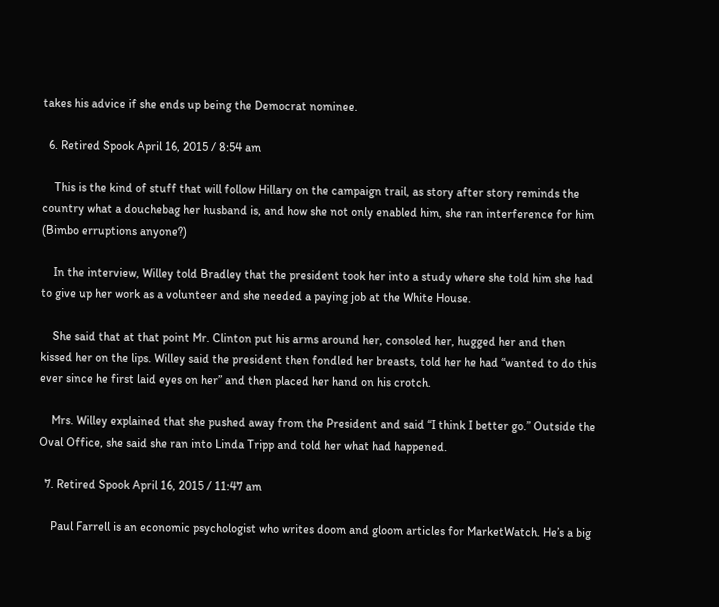takes his advice if she ends up being the Democrat nominee.

  6. Retired Spook April 16, 2015 / 8:54 am

    This is the kind of stuff that will follow Hillary on the campaign trail, as story after story reminds the country what a douchebag her husband is, and how she not only enabled him, she ran interference for him (Bimbo erruptions anyone?)

    In the interview, Willey told Bradley that the president took her into a study where she told him she had to give up her work as a volunteer and she needed a paying job at the White House.

    She said that at that point Mr. Clinton put his arms around her, consoled her, hugged her and then kissed her on the lips. Willey said the president then fondled her breasts, told her he had “wanted to do this ever since he first laid eyes on her” and then placed her hand on his crotch.

    Mrs. Willey explained that she pushed away from the President and said “I think I better go.” Outside the Oval Office, she said she ran into Linda Tripp and told her what had happened.

  7. Retired Spook April 16, 2015 / 11:47 am

    Paul Farrell is an economic psychologist who writes doom and gloom articles for MarketWatch. He’s a big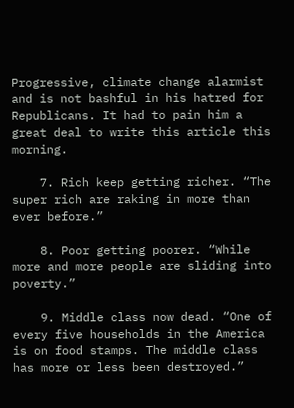Progressive, climate change alarmist and is not bashful in his hatred for Republicans. It had to pain him a great deal to write this article this morning.

    7. Rich keep getting richer. “The super rich are raking in more than ever before.”

    8. Poor getting poorer. “While more and more people are sliding into poverty.”

    9. Middle class now dead. “One of every five households in the America is on food stamps. The middle class has more or less been destroyed.”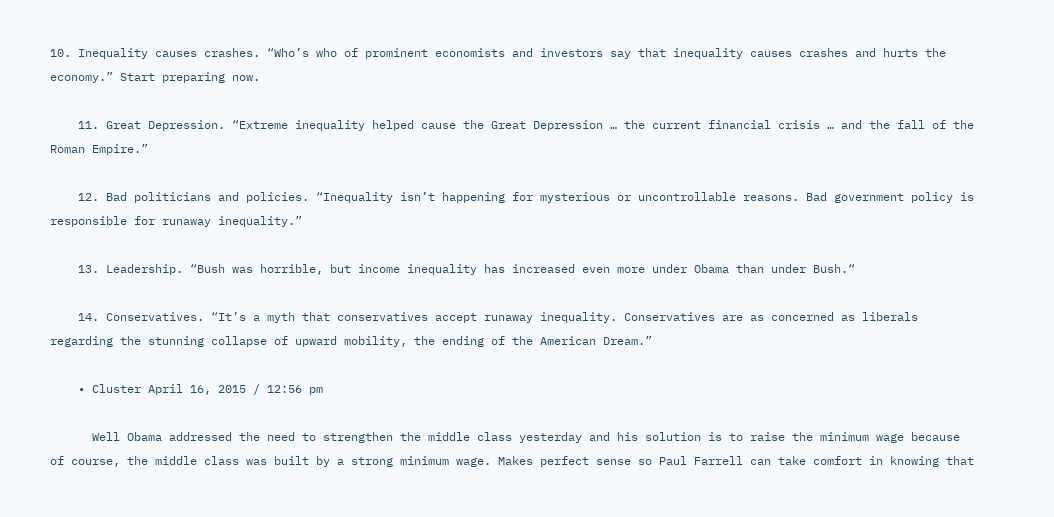10. Inequality causes crashes. “Who’s who of prominent economists and investors say that inequality causes crashes and hurts the economy.” Start preparing now.

    11. Great Depression. “Extreme inequality helped cause the Great Depression … the current financial crisis … and the fall of the Roman Empire.”

    12. Bad politicians and policies. “Inequality isn’t happening for mysterious or uncontrollable reasons. Bad government policy is responsible for runaway inequality.”

    13. Leadership. “Bush was horrible, but income inequality has increased even more under Obama than under Bush.“

    14. Conservatives. “It’s a myth that conservatives accept runaway inequality. Conservatives are as concerned as liberals regarding the stunning collapse of upward mobility, the ending of the American Dream.”

    • Cluster April 16, 2015 / 12:56 pm

      Well Obama addressed the need to strengthen the middle class yesterday and his solution is to raise the minimum wage because of course, the middle class was built by a strong minimum wage. Makes perfect sense so Paul Farrell can take comfort in knowing that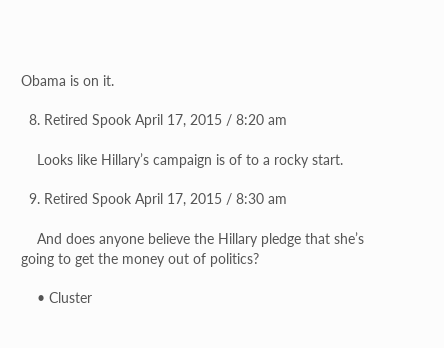Obama is on it.

  8. Retired Spook April 17, 2015 / 8:20 am

    Looks like Hillary’s campaign is of to a rocky start.

  9. Retired Spook April 17, 2015 / 8:30 am

    And does anyone believe the Hillary pledge that she’s going to get the money out of politics?

    • Cluster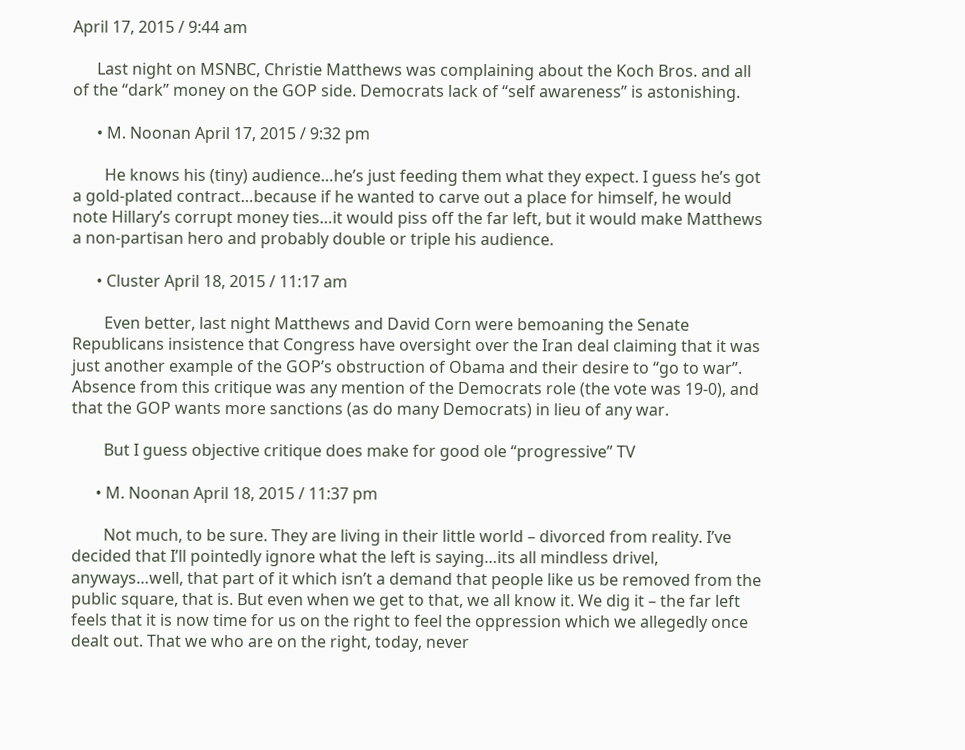April 17, 2015 / 9:44 am

      Last night on MSNBC, Christie Matthews was complaining about the Koch Bros. and all of the “dark” money on the GOP side. Democrats lack of “self awareness” is astonishing.

      • M. Noonan April 17, 2015 / 9:32 pm

        He knows his (tiny) audience…he’s just feeding them what they expect. I guess he’s got a gold-plated contract…because if he wanted to carve out a place for himself, he would note Hillary’s corrupt money ties…it would piss off the far left, but it would make Matthews a non-partisan hero and probably double or triple his audience.

      • Cluster April 18, 2015 / 11:17 am

        Even better, last night Matthews and David Corn were bemoaning the Senate Republicans insistence that Congress have oversight over the Iran deal claiming that it was just another example of the GOP’s obstruction of Obama and their desire to “go to war”. Absence from this critique was any mention of the Democrats role (the vote was 19-0), and that the GOP wants more sanctions (as do many Democrats) in lieu of any war.

        But I guess objective critique does make for good ole “progressive” TV

      • M. Noonan April 18, 2015 / 11:37 pm

        Not much, to be sure. They are living in their little world – divorced from reality. I’ve decided that I’ll pointedly ignore what the left is saying…its all mindless drivel, anyways…well, that part of it which isn’t a demand that people like us be removed from the public square, that is. But even when we get to that, we all know it. We dig it – the far left feels that it is now time for us on the right to feel the oppression which we allegedly once dealt out. That we who are on the right, today, never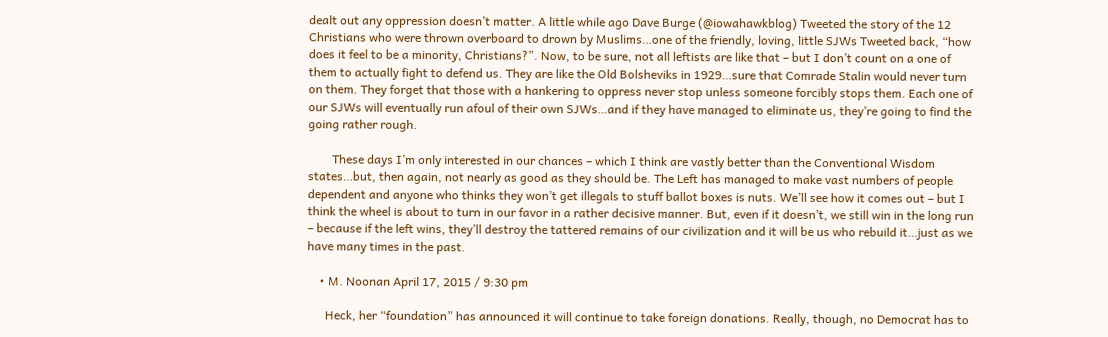dealt out any oppression doesn’t matter. A little while ago Dave Burge (@iowahawkblog) Tweeted the story of the 12 Christians who were thrown overboard to drown by Muslims…one of the friendly, loving, little SJWs Tweeted back, “how does it feel to be a minority, Christians?”. Now, to be sure, not all leftists are like that – but I don’t count on a one of them to actually fight to defend us. They are like the Old Bolsheviks in 1929…sure that Comrade Stalin would never turn on them. They forget that those with a hankering to oppress never stop unless someone forcibly stops them. Each one of our SJWs will eventually run afoul of their own SJWs…and if they have managed to eliminate us, they’re going to find the going rather rough.

        These days I’m only interested in our chances – which I think are vastly better than the Conventional Wisdom states…but, then again, not nearly as good as they should be. The Left has managed to make vast numbers of people dependent and anyone who thinks they won’t get illegals to stuff ballot boxes is nuts. We’ll see how it comes out – but I think the wheel is about to turn in our favor in a rather decisive manner. But, even if it doesn’t, we still win in the long run – because if the left wins, they’ll destroy the tattered remains of our civilization and it will be us who rebuild it…just as we have many times in the past.

    • M. Noonan April 17, 2015 / 9:30 pm

      Heck, her “foundation” has announced it will continue to take foreign donations. Really, though, no Democrat has to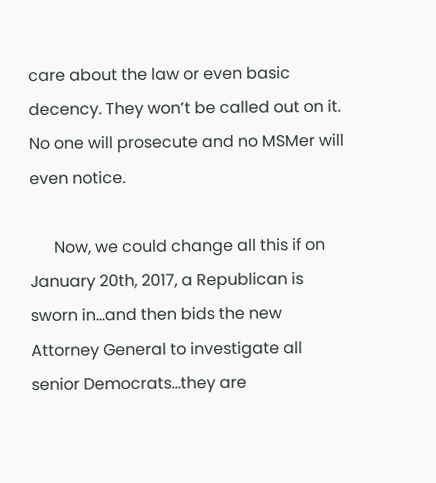care about the law or even basic decency. They won’t be called out on it. No one will prosecute and no MSMer will even notice.

      Now, we could change all this if on January 20th, 2017, a Republican is sworn in…and then bids the new Attorney General to investigate all senior Democrats…they are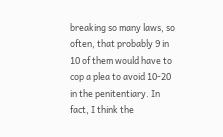breaking so many laws, so often, that probably 9 in 10 of them would have to cop a plea to avoid 10-20 in the penitentiary. In fact, I think the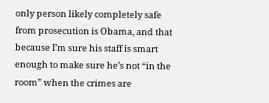only person likely completely safe from prosecution is Obama, and that because I’m sure his staff is smart enough to make sure he’s not “in the room” when the crimes are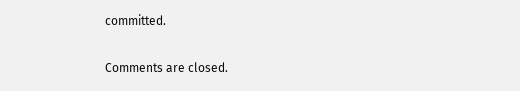committed.

Comments are closed.